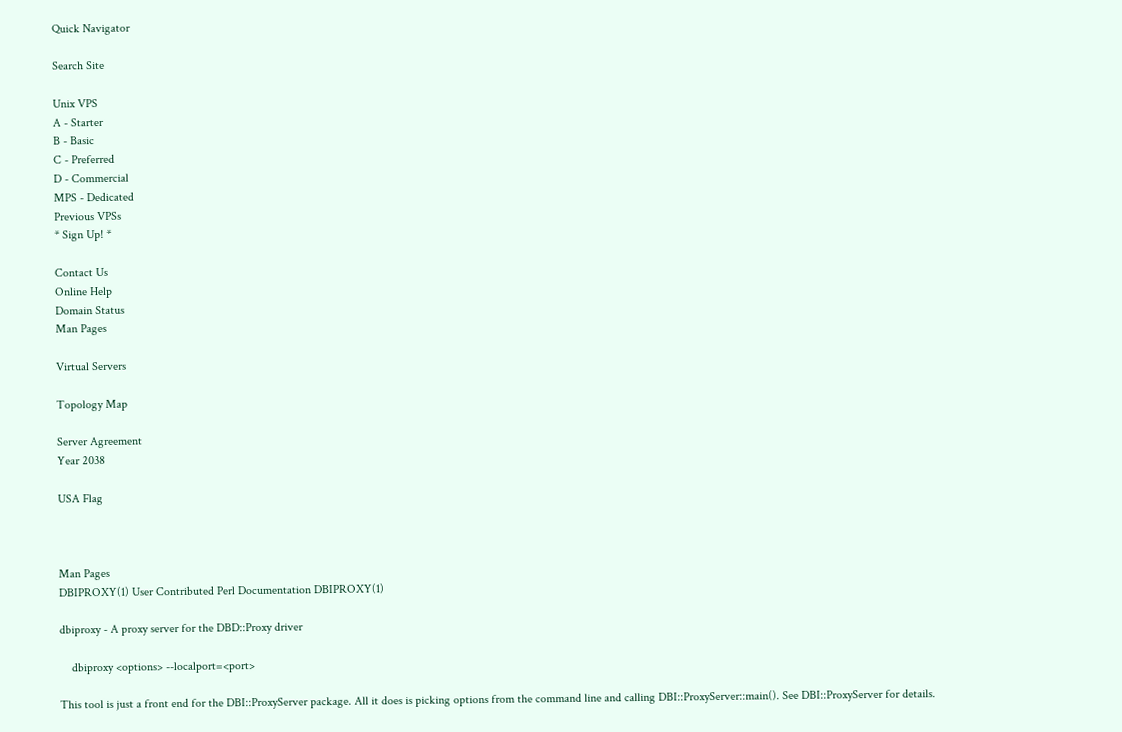Quick Navigator

Search Site

Unix VPS
A - Starter
B - Basic
C - Preferred
D - Commercial
MPS - Dedicated
Previous VPSs
* Sign Up! *

Contact Us
Online Help
Domain Status
Man Pages

Virtual Servers

Topology Map

Server Agreement
Year 2038

USA Flag



Man Pages
DBIPROXY(1) User Contributed Perl Documentation DBIPROXY(1)

dbiproxy - A proxy server for the DBD::Proxy driver

    dbiproxy <options> --localport=<port>

This tool is just a front end for the DBI::ProxyServer package. All it does is picking options from the command line and calling DBI::ProxyServer::main(). See DBI::ProxyServer for details.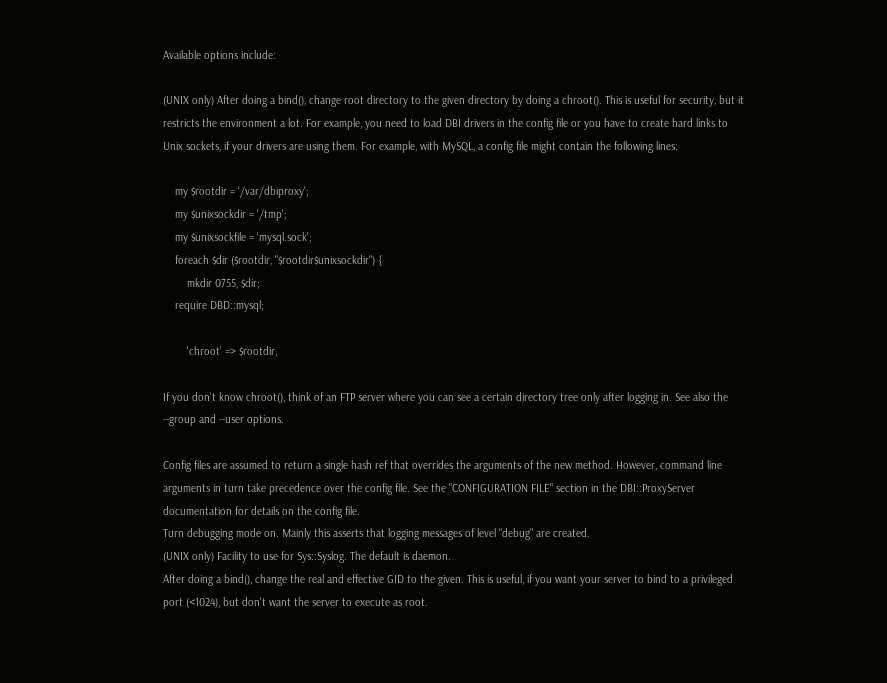Available options include:

(UNIX only) After doing a bind(), change root directory to the given directory by doing a chroot(). This is useful for security, but it restricts the environment a lot. For example, you need to load DBI drivers in the config file or you have to create hard links to Unix sockets, if your drivers are using them. For example, with MySQL, a config file might contain the following lines:

    my $rootdir = '/var/dbiproxy';
    my $unixsockdir = '/tmp';
    my $unixsockfile = 'mysql.sock';
    foreach $dir ($rootdir, "$rootdir$unixsockdir") {
        mkdir 0755, $dir;
    require DBD::mysql;

        'chroot' => $rootdir,

If you don't know chroot(), think of an FTP server where you can see a certain directory tree only after logging in. See also the --group and --user options.

Config files are assumed to return a single hash ref that overrides the arguments of the new method. However, command line arguments in turn take precedence over the config file. See the "CONFIGURATION FILE" section in the DBI::ProxyServer documentation for details on the config file.
Turn debugging mode on. Mainly this asserts that logging messages of level "debug" are created.
(UNIX only) Facility to use for Sys::Syslog. The default is daemon.
After doing a bind(), change the real and effective GID to the given. This is useful, if you want your server to bind to a privileged port (<1024), but don't want the server to execute as root.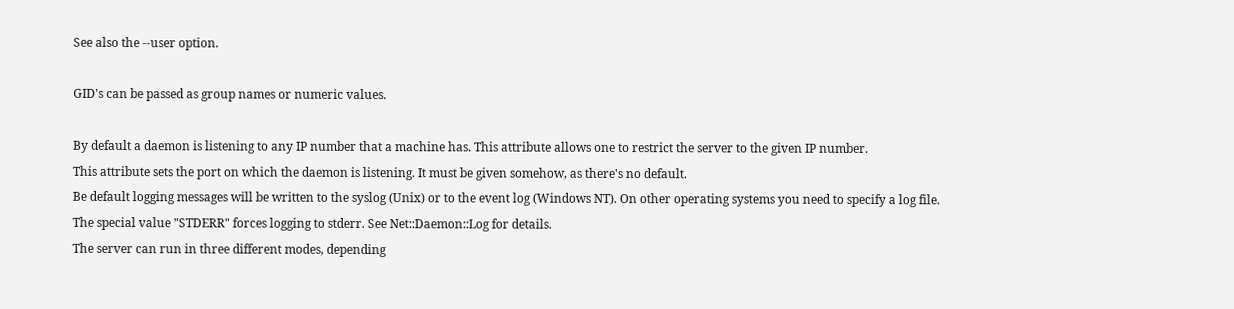See also the --user option.

GID's can be passed as group names or numeric values.

By default a daemon is listening to any IP number that a machine has. This attribute allows one to restrict the server to the given IP number.
This attribute sets the port on which the daemon is listening. It must be given somehow, as there's no default.
Be default logging messages will be written to the syslog (Unix) or to the event log (Windows NT). On other operating systems you need to specify a log file. The special value "STDERR" forces logging to stderr. See Net::Daemon::Log for details.
The server can run in three different modes, depending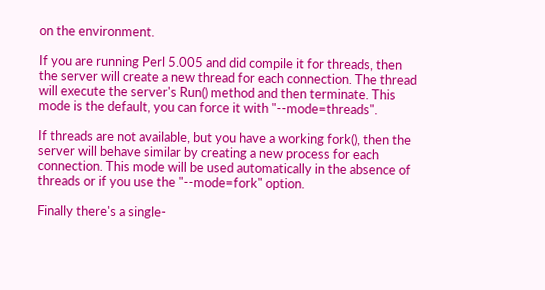on the environment.

If you are running Perl 5.005 and did compile it for threads, then the server will create a new thread for each connection. The thread will execute the server's Run() method and then terminate. This mode is the default, you can force it with "--mode=threads".

If threads are not available, but you have a working fork(), then the server will behave similar by creating a new process for each connection. This mode will be used automatically in the absence of threads or if you use the "--mode=fork" option.

Finally there's a single-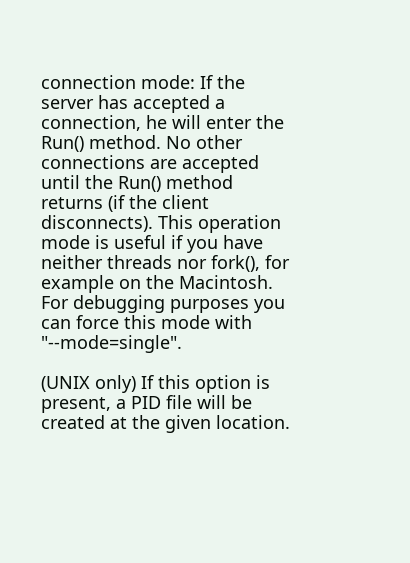connection mode: If the server has accepted a connection, he will enter the Run() method. No other connections are accepted until the Run() method returns (if the client disconnects). This operation mode is useful if you have neither threads nor fork(), for example on the Macintosh. For debugging purposes you can force this mode with "--mode=single".

(UNIX only) If this option is present, a PID file will be created at the given location.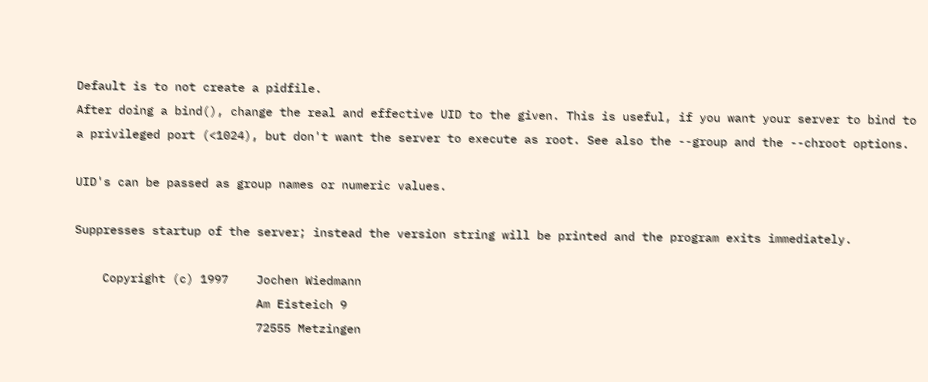Default is to not create a pidfile.
After doing a bind(), change the real and effective UID to the given. This is useful, if you want your server to bind to a privileged port (<1024), but don't want the server to execute as root. See also the --group and the --chroot options.

UID's can be passed as group names or numeric values.

Suppresses startup of the server; instead the version string will be printed and the program exits immediately.

    Copyright (c) 1997    Jochen Wiedmann
                          Am Eisteich 9
                          72555 Metzingen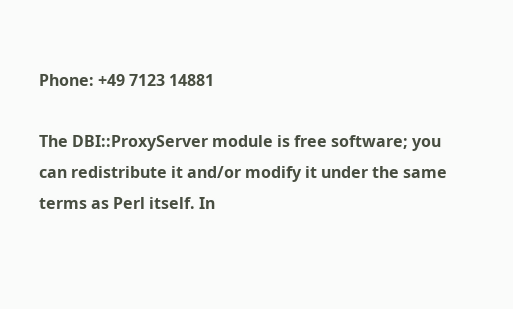Phone: +49 7123 14881

The DBI::ProxyServer module is free software; you can redistribute it and/or modify it under the same terms as Perl itself. In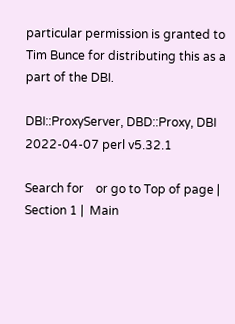particular permission is granted to Tim Bunce for distributing this as a part of the DBI.

DBI::ProxyServer, DBD::Proxy, DBI
2022-04-07 perl v5.32.1

Search for    or go to Top of page |  Section 1 |  Main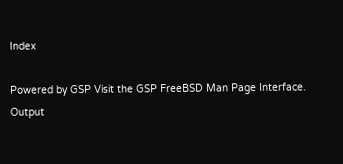Index

Powered by GSP Visit the GSP FreeBSD Man Page Interface.
Output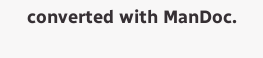converted with ManDoc.